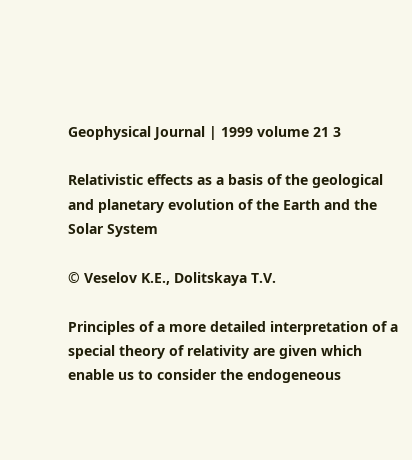Geophysical Journal | 1999 volume 21 3

Relativistic effects as a basis of the geological and planetary evolution of the Earth and the Solar System

© Veselov K.E., Dolitskaya T.V.

Principles of a more detailed interpretation of a special theory of relativity are given which enable us to consider the endogeneous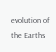evolution of the Earths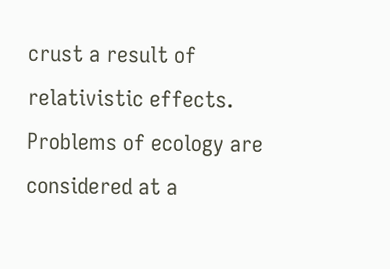crust a result of relativistic effects. Problems of ecology are considered at a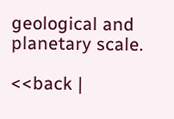geological and planetary scale.

<<back |